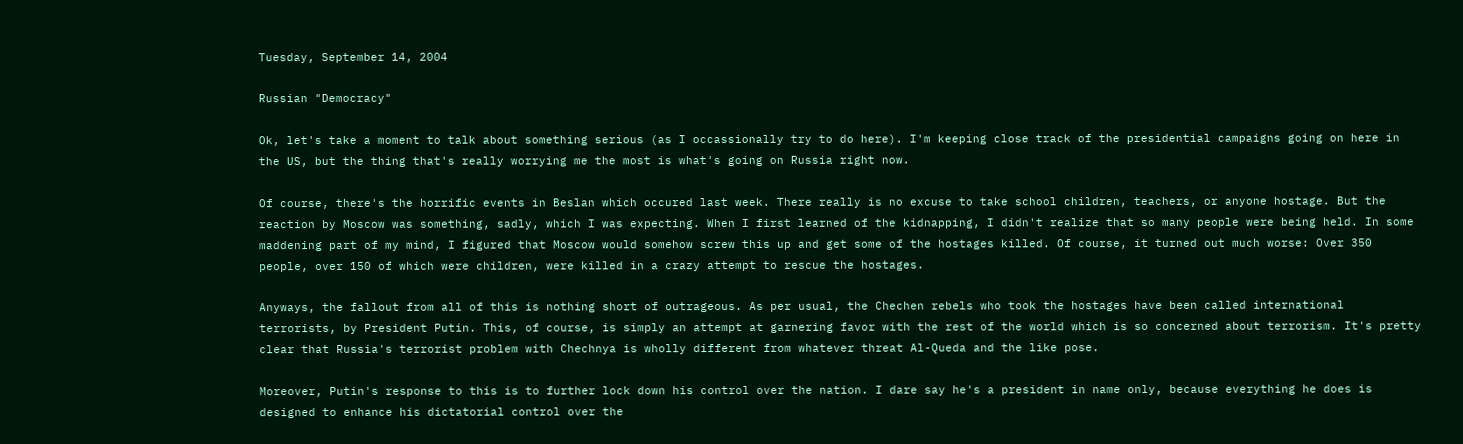Tuesday, September 14, 2004

Russian "Democracy"

Ok, let's take a moment to talk about something serious (as I occassionally try to do here). I'm keeping close track of the presidential campaigns going on here in the US, but the thing that's really worrying me the most is what's going on Russia right now.

Of course, there's the horrific events in Beslan which occured last week. There really is no excuse to take school children, teachers, or anyone hostage. But the reaction by Moscow was something, sadly, which I was expecting. When I first learned of the kidnapping, I didn't realize that so many people were being held. In some maddening part of my mind, I figured that Moscow would somehow screw this up and get some of the hostages killed. Of course, it turned out much worse: Over 350 people, over 150 of which were children, were killed in a crazy attempt to rescue the hostages.

Anyways, the fallout from all of this is nothing short of outrageous. As per usual, the Chechen rebels who took the hostages have been called international terrorists, by President Putin. This, of course, is simply an attempt at garnering favor with the rest of the world which is so concerned about terrorism. It's pretty clear that Russia's terrorist problem with Chechnya is wholly different from whatever threat Al-Queda and the like pose.

Moreover, Putin's response to this is to further lock down his control over the nation. I dare say he's a president in name only, because everything he does is designed to enhance his dictatorial control over the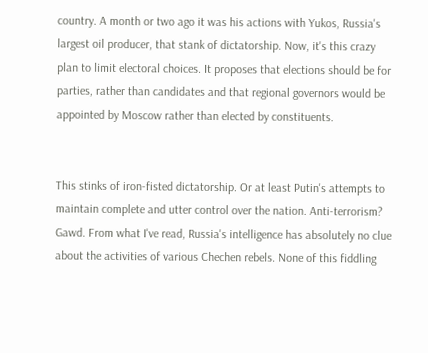country. A month or two ago it was his actions with Yukos, Russia's largest oil producer, that stank of dictatorship. Now, it's this crazy plan to limit electoral choices. It proposes that elections should be for parties, rather than candidates and that regional governors would be appointed by Moscow rather than elected by constituents.


This stinks of iron-fisted dictatorship. Or at least Putin's attempts to maintain complete and utter control over the nation. Anti-terrorism? Gawd. From what I've read, Russia's intelligence has absolutely no clue about the activities of various Chechen rebels. None of this fiddling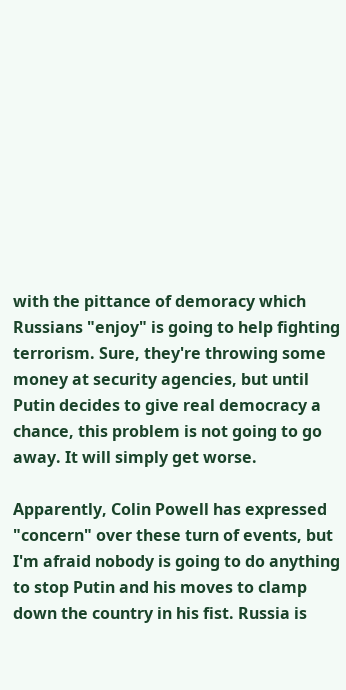with the pittance of demoracy which Russians "enjoy" is going to help fighting terrorism. Sure, they're throwing some money at security agencies, but until Putin decides to give real democracy a chance, this problem is not going to go away. It will simply get worse.

Apparently, Colin Powell has expressed "concern" over these turn of events, but I'm afraid nobody is going to do anything to stop Putin and his moves to clamp down the country in his fist. Russia is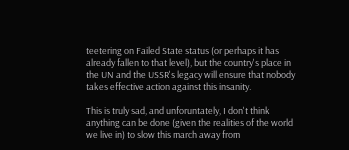teetering on Failed State status (or perhaps it has already fallen to that level), but the country's place in the UN and the USSR's legacy will ensure that nobody takes effective action against this insanity.

This is truly sad, and unforuntately, I don't think anything can be done (given the realities of the world we live in) to slow this march away from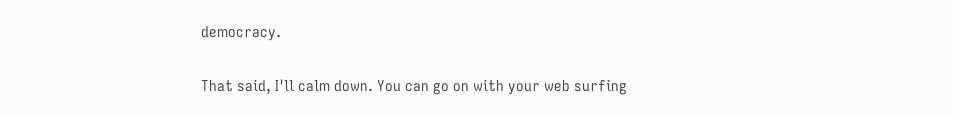democracy.

That said, I'll calm down. You can go on with your web surfing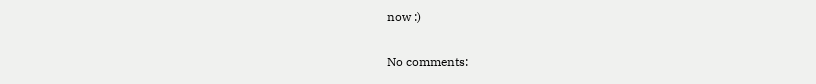now :)

No comments: